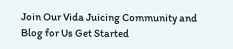Join Our Vida Juicing Community and Blog for Us Get Started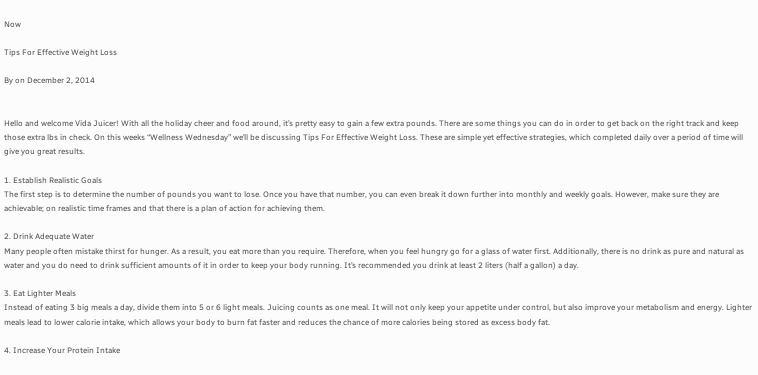Now

Tips For Effective Weight Loss

By on December 2, 2014


Hello and welcome Vida Juicer! With all the holiday cheer and food around, it’s pretty easy to gain a few extra pounds. There are some things you can do in order to get back on the right track and keep those extra lbs in check. On this weeks “Wellness Wednesday” we’ll be discussing Tips For Effective Weight Loss. These are simple yet effective strategies, which completed daily over a period of time will give you great results.

1. Establish Realistic Goals
The first step is to determine the number of pounds you want to lose. Once you have that number, you can even break it down further into monthly and weekly goals. However, make sure they are achievable; on realistic time frames and that there is a plan of action for achieving them.

2. Drink Adequate Water
Many people often mistake thirst for hunger. As a result, you eat more than you require. Therefore, when you feel hungry go for a glass of water first. Additionally, there is no drink as pure and natural as water and you do need to drink sufficient amounts of it in order to keep your body running. It’s recommended you drink at least 2 liters (half a gallon) a day.

3. Eat Lighter Meals
Instead of eating 3 big meals a day, divide them into 5 or 6 light meals. Juicing counts as one meal. It will not only keep your appetite under control, but also improve your metabolism and energy. Lighter meals lead to lower calorie intake, which allows your body to burn fat faster and reduces the chance of more calories being stored as excess body fat.

4. Increase Your Protein Intake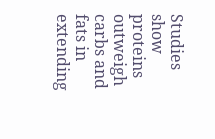Studies show proteins outweigh carbs and fats in extending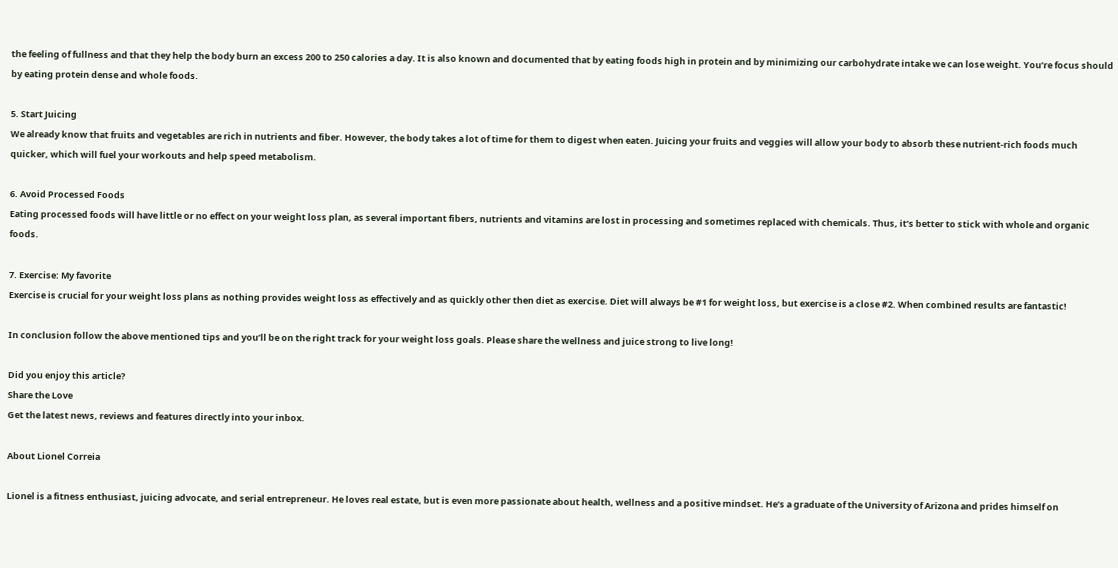the feeling of fullness and that they help the body burn an excess 200 to 250 calories a day. It is also known and documented that by eating foods high in protein and by minimizing our carbohydrate intake we can lose weight. You’re focus should by eating protein dense and whole foods.

5. Start Juicing
We already know that fruits and vegetables are rich in nutrients and fiber. However, the body takes a lot of time for them to digest when eaten. Juicing your fruits and veggies will allow your body to absorb these nutrient-rich foods much quicker, which will fuel your workouts and help speed metabolism.

6. Avoid Processed Foods
Eating processed foods will have little or no effect on your weight loss plan, as several important fibers, nutrients and vitamins are lost in processing and sometimes replaced with chemicals. Thus, it’s better to stick with whole and organic foods.

7. Exercise: My favorite
Exercise is crucial for your weight loss plans as nothing provides weight loss as effectively and as quickly other then diet as exercise. Diet will always be #1 for weight loss, but exercise is a close #2. When combined results are fantastic!

In conclusion follow the above mentioned tips and you’ll be on the right track for your weight loss goals. Please share the wellness and juice strong to live long!

Did you enjoy this article?
Share the Love
Get the latest news, reviews and features directly into your inbox.

About Lionel Correia

Lionel is a fitness enthusiast, juicing advocate, and serial entrepreneur. He loves real estate, but is even more passionate about health, wellness and a positive mindset. He’s a graduate of the University of Arizona and prides himself on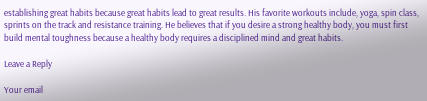establishing great habits because great habits lead to great results. His favorite workouts include, yoga, spin class, sprints on the track and resistance training. He believes that if you desire a strong healthy body, you must first build mental toughness because a healthy body requires a disciplined mind and great habits.

Leave a Reply

Your email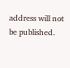address will not be published.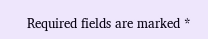Required fields are marked *